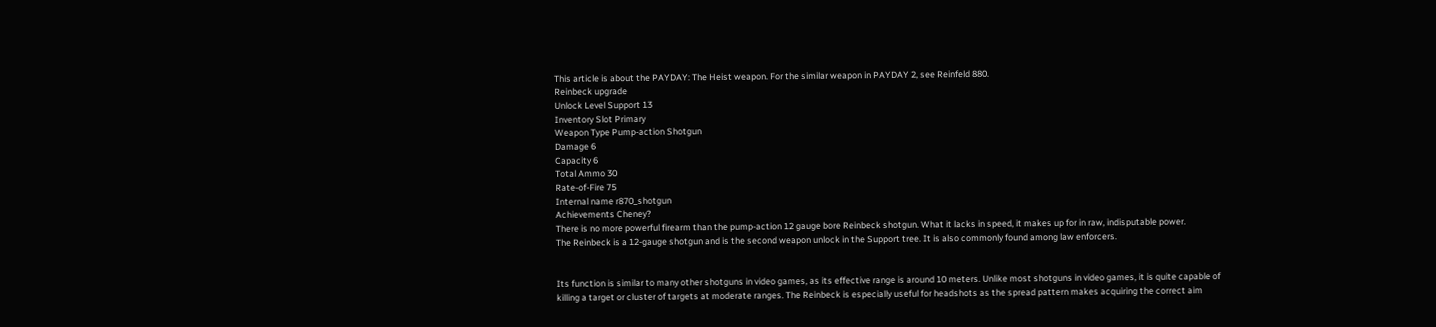This article is about the PAYDAY: The Heist weapon. For the similar weapon in PAYDAY 2, see Reinfeld 880.
Reinbeck upgrade
Unlock Level Support 13
Inventory Slot Primary
Weapon Type Pump-action Shotgun
Damage 6
Capacity 6
Total Ammo 30
Rate-of-Fire 75
Internal name r870_shotgun
Achievements Cheney?
There is no more powerful firearm than the pump-action 12 gauge bore Reinbeck shotgun. What it lacks in speed, it makes up for in raw, indisputable power.
The Reinbeck is a 12-gauge shotgun and is the second weapon unlock in the Support tree. It is also commonly found among law enforcers.


Its function is similar to many other shotguns in video games, as its effective range is around 10 meters. Unlike most shotguns in video games, it is quite capable of killing a target or cluster of targets at moderate ranges. The Reinbeck is especially useful for headshots as the spread pattern makes acquiring the correct aim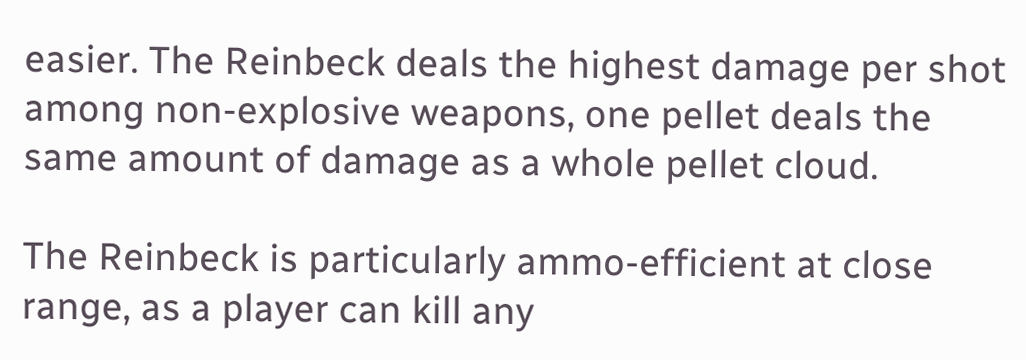easier. The Reinbeck deals the highest damage per shot among non-explosive weapons, one pellet deals the same amount of damage as a whole pellet cloud.

The Reinbeck is particularly ammo-efficient at close range, as a player can kill any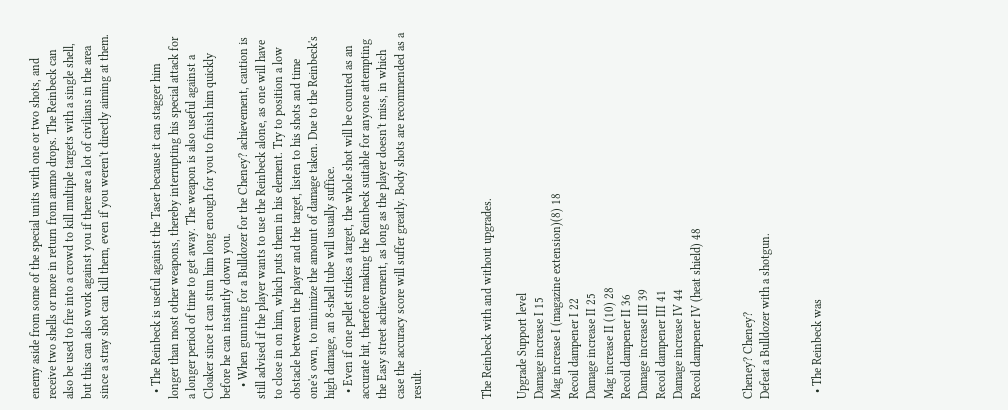enemy aside from some of the special units with one or two shots, and receive two shells or more in return from ammo drops. The Reinbeck can also be used to fire into a crowd to kill multiple targets with a single shell, but this can also work against you if there are a lot of civilians in the area since a stray shot can kill them, even if you weren't directly aiming at them.


  • The Reinbeck is useful against the Taser because it can stagger him longer than most other weapons, thereby interrupting his special attack for a longer period of time to get away. The weapon is also useful against a Cloaker since it can stun him long enough for you to finish him quickly before he can instantly down you.
    • When gunning for a Bulldozer for the Cheney? achievement, caution is still advised if the player wants to use the Reinbeck alone, as one will have to close in on him, which puts them in his element. Try to position a low obstacle between the player and the target, listen to his shots and time one's own, to minimize the amount of damage taken. Due to the Reinbeck's high damage, an 8-shell tube will usually suffice.
  • Even if one pellet strikes a target, the whole shot will be counted as an accurate hit, therefore making the Reinbeck suitable for anyone attempting the Easy street achievement, as long as the player doesn't miss, in which case the accuracy score will suffer greatly. Body shots are recommended as a result.



The Reinbeck with and without upgrades.

Upgrade Support level
Damage increase I 15
Mag increase I (magazine extension)(8) 18
Recoil dampener I 22
Damage increase II 25
Mag increase II (10) 28
Recoil dampener II 36
Damage increase III 39
Recoil dampener III 41
Damage increase IV 44
Recoil dampener IV (heat shield) 48


Cheney? Cheney?
Defeat a Bulldozer with a shotgun.


  • The Reinbeck was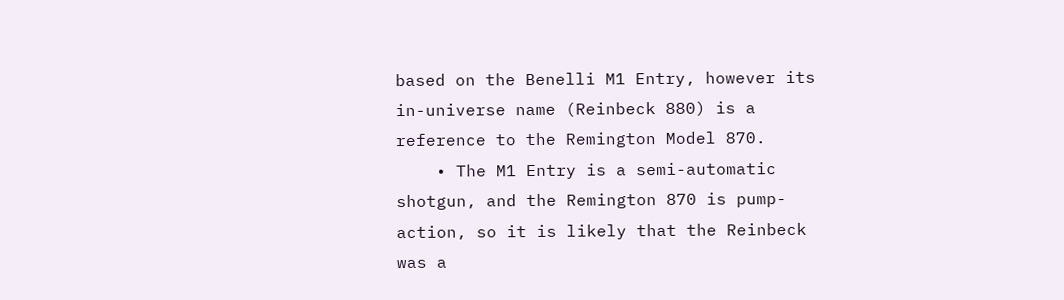based on the Benelli M1 Entry, however its in-universe name (Reinbeck 880) is a reference to the Remington Model 870.
    • The M1 Entry is a semi-automatic shotgun, and the Remington 870 is pump-action, so it is likely that the Reinbeck was a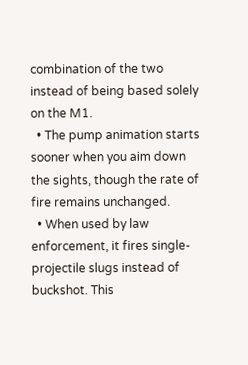combination of the two instead of being based solely on the M1.
  • The pump animation starts sooner when you aim down the sights, though the rate of fire remains unchanged.
  • When used by law enforcement, it fires single-projectile slugs instead of buckshot. This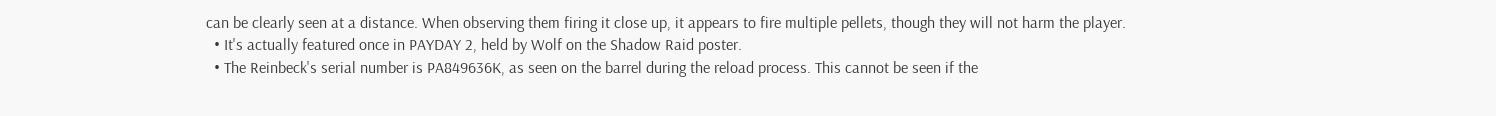can be clearly seen at a distance. When observing them firing it close up, it appears to fire multiple pellets, though they will not harm the player.
  • It's actually featured once in PAYDAY 2, held by Wolf on the Shadow Raid poster.
  • The Reinbeck's serial number is PA849636K, as seen on the barrel during the reload process. This cannot be seen if the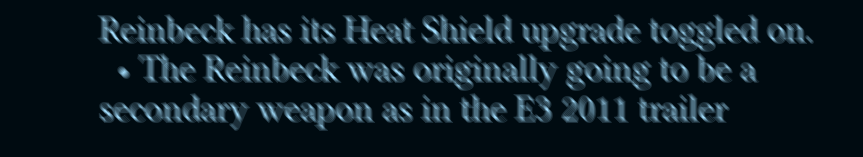Reinbeck has its Heat Shield upgrade toggled on.
  • The Reinbeck was originally going to be a secondary weapon as in the E3 2011 trailer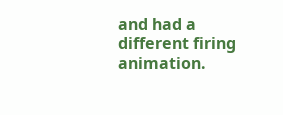and had a different firing animation.